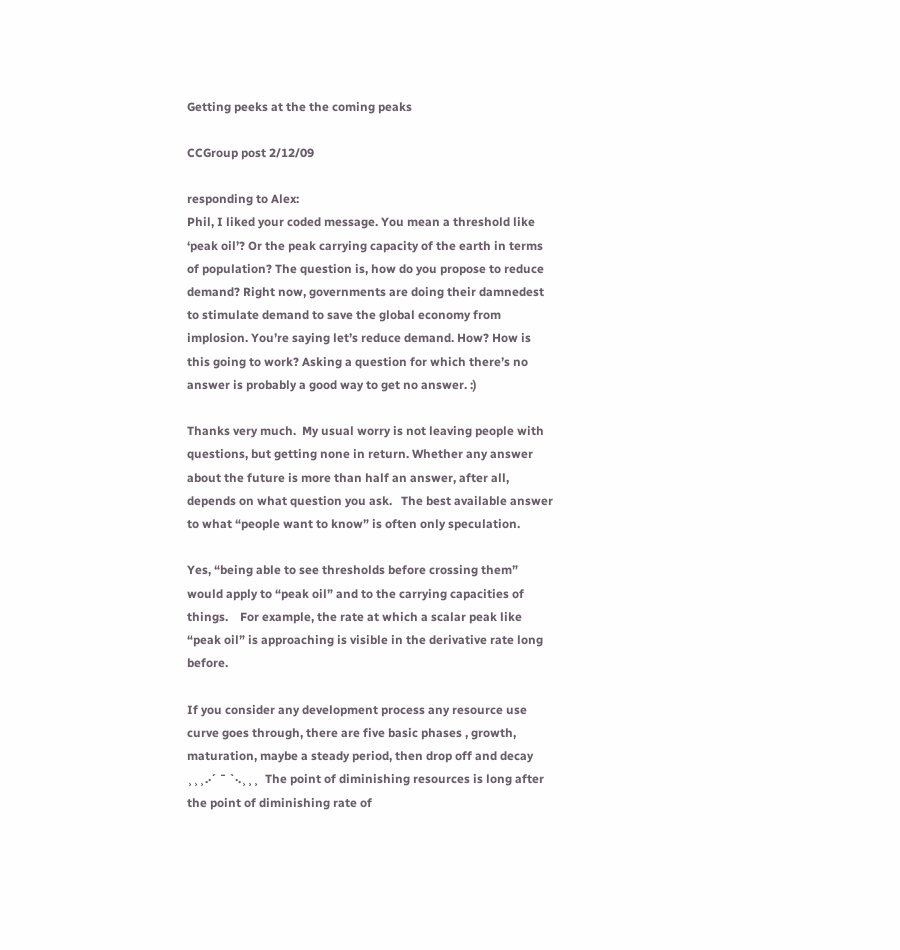Getting peeks at the the coming peaks

CCGroup post 2/12/09

responding to Alex:
Phil, I liked your coded message. You mean a threshold like ‘peak oil’? Or the peak carrying capacity of the earth in terms of population? The question is, how do you propose to reduce demand? Right now, governments are doing their damnedest to stimulate demand to save the global economy from implosion. You’re saying let’s reduce demand. How? How is this going to work? Asking a question for which there’s no answer is probably a good way to get no answer. :)

Thanks very much.  My usual worry is not leaving people with questions, but getting none in return. Whether any answer about the future is more than half an answer, after all, depends on what question you ask.   The best available answer to what “people want to know” is often only speculation.

Yes, “being able to see thresholds before crossing them” would apply to “peak oil” and to the carrying capacities of things.    For example, the rate at which a scalar peak like “peak oil” is approaching is visible in the derivative rate long before.

If you consider any development process any resource use curve goes through, there are five basic phases , growth, maturation, maybe a steady period, then drop off and decay ¸¸¸.·´ ¯ `·.¸¸¸  The point of diminishing resources is long after the point of diminishing rate of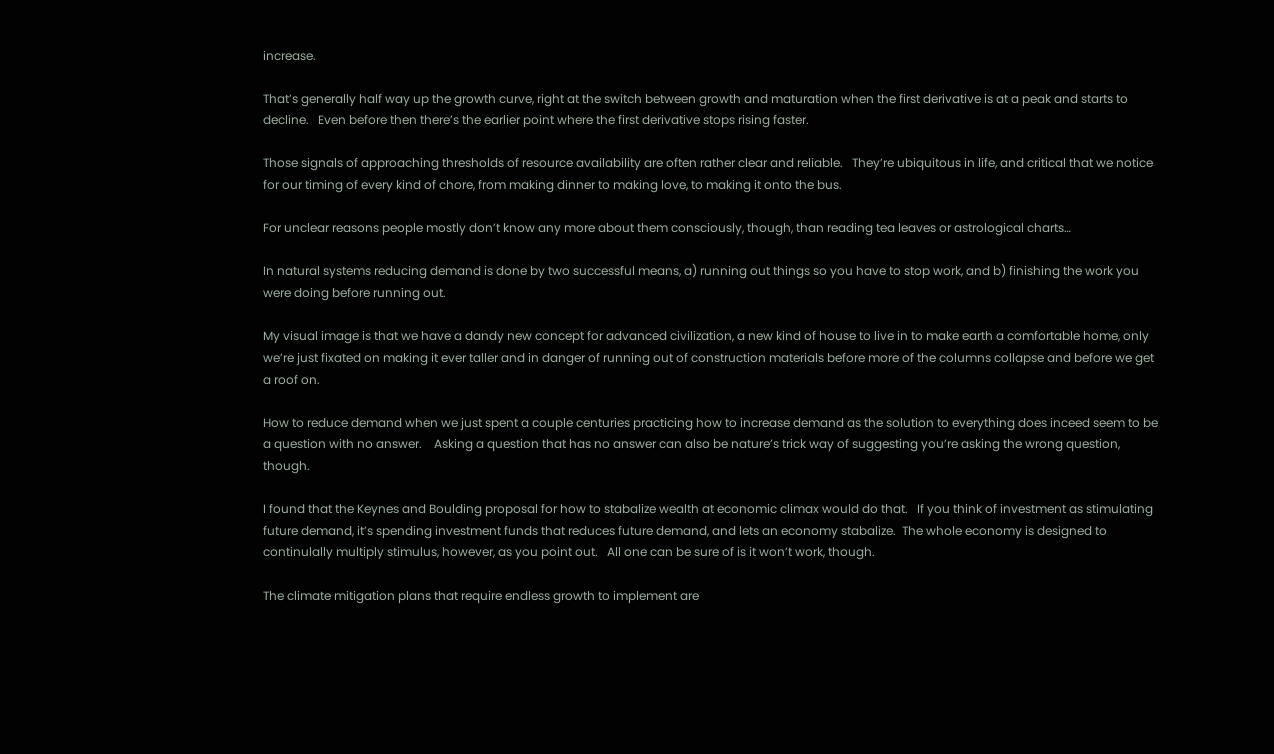increase.

That’s generally half way up the growth curve, right at the switch between growth and maturation when the first derivative is at a peak and starts to decline.   Even before then there’s the earlier point where the first derivative stops rising faster.

Those signals of approaching thresholds of resource availability are often rather clear and reliable.   They’re ubiquitous in life, and critical that we notice for our timing of every kind of chore, from making dinner to making love, to making it onto the bus.

For unclear reasons people mostly don’t know any more about them consciously, though, than reading tea leaves or astrological charts…

In natural systems reducing demand is done by two successful means, a) running out things so you have to stop work, and b) finishing the work you were doing before running out.

My visual image is that we have a dandy new concept for advanced civilization, a new kind of house to live in to make earth a comfortable home, only we’re just fixated on making it ever taller and in danger of running out of construction materials before more of the columns collapse and before we get a roof on.

How to reduce demand when we just spent a couple centuries practicing how to increase demand as the solution to everything does inceed seem to be a question with no answer.    Asking a question that has no answer can also be nature’s trick way of suggesting you’re asking the wrong question, though.

I found that the Keynes and Boulding proposal for how to stabalize wealth at economic climax would do that.   If you think of investment as stimulating future demand, it’s spending investment funds that reduces future demand, and lets an economy stabalize.  The whole economy is designed to continulally multiply stimulus, however, as you point out.   All one can be sure of is it won’t work, though.

The climate mitigation plans that require endless growth to implement are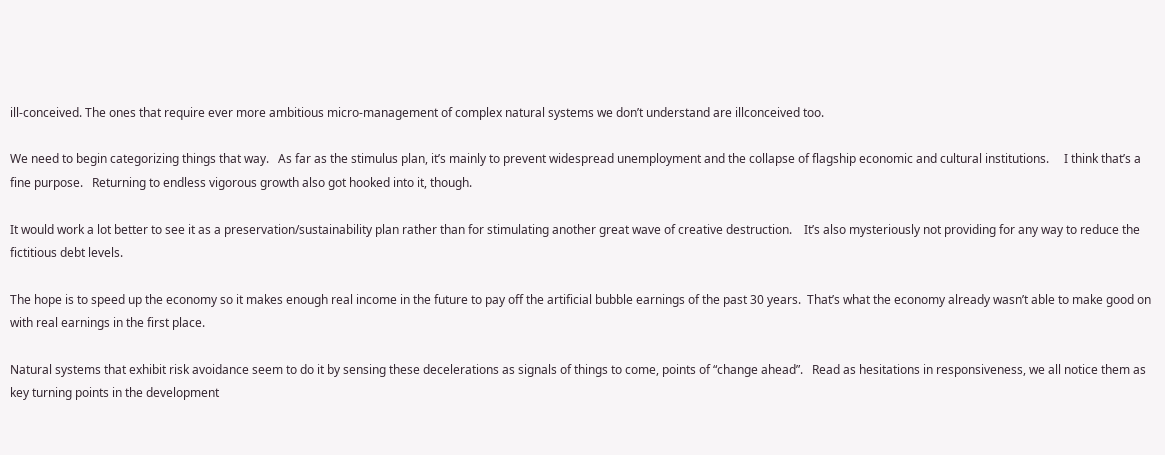ill-conceived. The ones that require ever more ambitious micro-management of complex natural systems we don’t understand are illconceived too.

We need to begin categorizing things that way.   As far as the stimulus plan, it’s mainly to prevent widespread unemployment and the collapse of flagship economic and cultural institutions.     I think that’s a fine purpose.   Returning to endless vigorous growth also got hooked into it, though.

It would work a lot better to see it as a preservation/sustainability plan rather than for stimulating another great wave of creative destruction.    It’s also mysteriously not providing for any way to reduce the fictitious debt levels.

The hope is to speed up the economy so it makes enough real income in the future to pay off the artificial bubble earnings of the past 30 years.  That’s what the economy already wasn’t able to make good on with real earnings in the first place.

Natural systems that exhibit risk avoidance seem to do it by sensing these decelerations as signals of things to come, points of “change ahead”.   Read as hesitations in responsiveness, we all notice them as key turning points in the development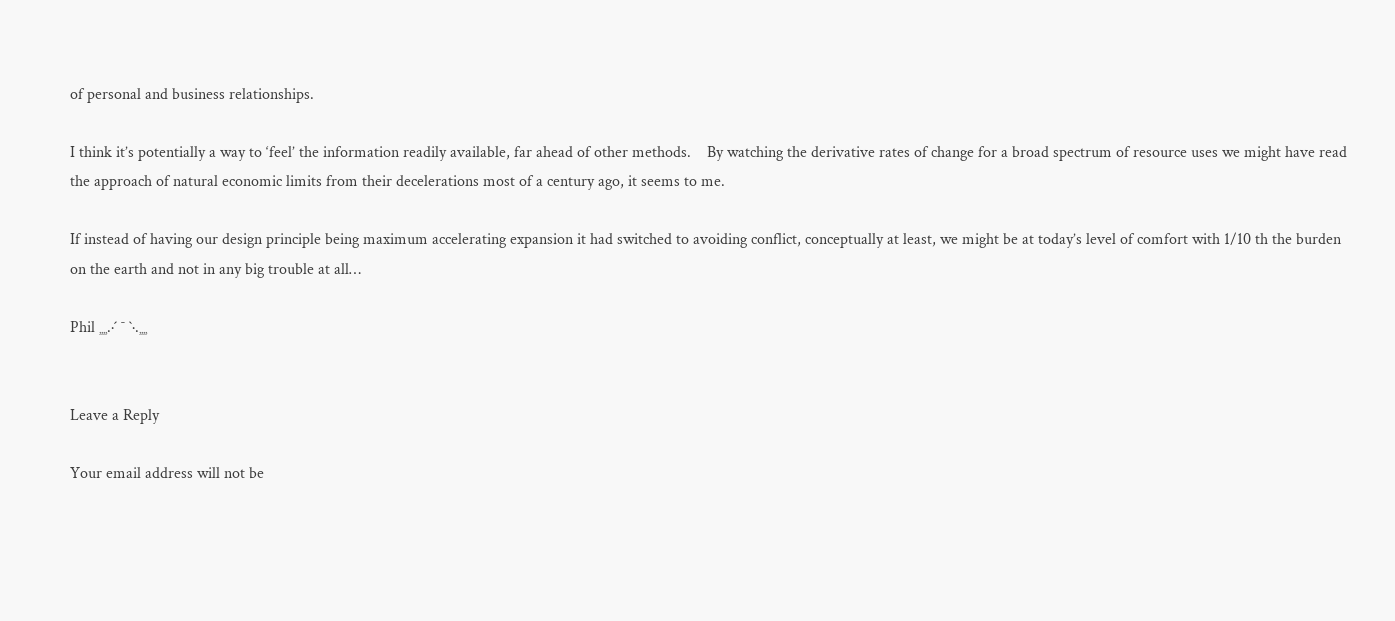of personal and business relationships.

I think it’s potentially a way to ‘feel’ the information readily available, far ahead of other methods.    By watching the derivative rates of change for a broad spectrum of resource uses we might have read the approach of natural economic limits from their decelerations most of a century ago, it seems to me.

If instead of having our design principle being maximum accelerating expansion it had switched to avoiding conflict, conceptually at least, we might be at today’s level of comfort with 1/10 th the burden on the earth and not in any big trouble at all…

Phil ¸¸¸¸.·´ ¯ `·.¸¸¸¸


Leave a Reply

Your email address will not be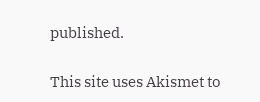published.

This site uses Akismet to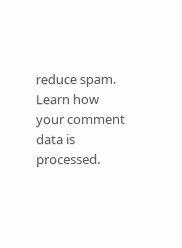reduce spam. Learn how your comment data is processed.